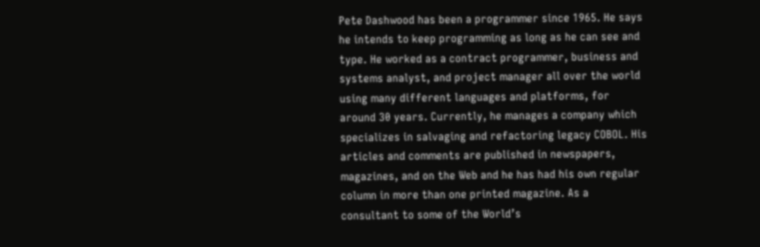Pete Dashwood has been a programmer since 1965. He says he intends to keep programming as long as he can see and type. He worked as a contract programmer, business and systems analyst, and project manager all over the world using many different languages and platforms, for around 30 years. Currently, he manages a company which specializes in salvaging and refactoring legacy COBOL. His articles and comments are published in newspapers, magazines, and on the Web and he has had his own regular column in more than one printed magazine. As a consultant to some of the World’s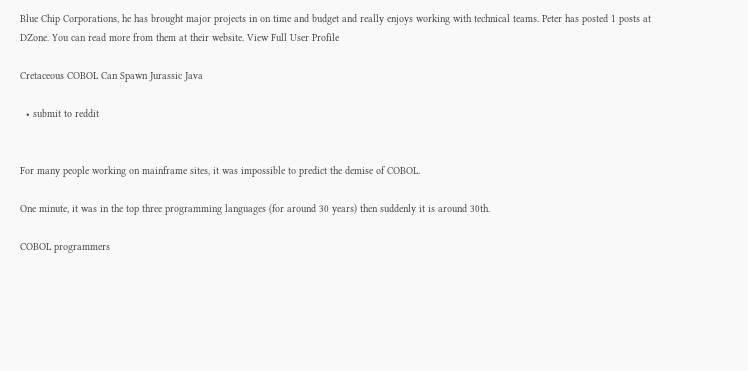Blue Chip Corporations, he has brought major projects in on time and budget and really enjoys working with technical teams. Peter has posted 1 posts at DZone. You can read more from them at their website. View Full User Profile

Cretaceous COBOL Can Spawn Jurassic Java

  • submit to reddit


For many people working on mainframe sites, it was impossible to predict the demise of COBOL.

One minute, it was in the top three programming languages (for around 30 years) then suddenly it is around 30th.

COBOL programmers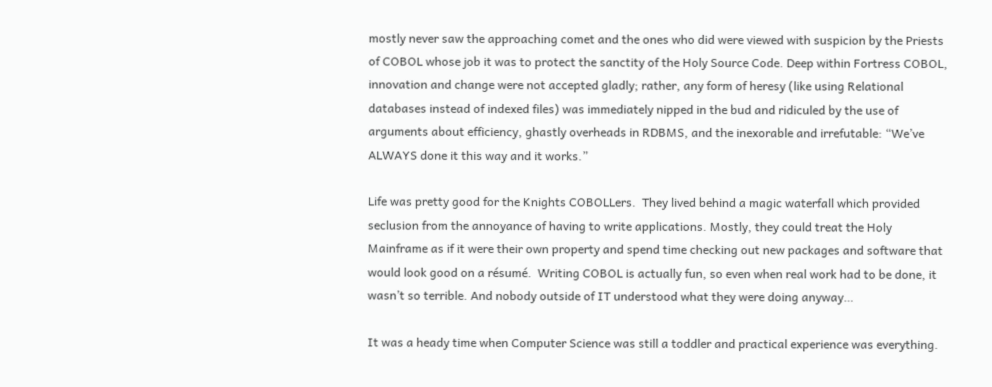mostly never saw the approaching comet and the ones who did were viewed with suspicion by the Priests of COBOL whose job it was to protect the sanctity of the Holy Source Code. Deep within Fortress COBOL, innovation and change were not accepted gladly; rather, any form of heresy (like using Relational databases instead of indexed files) was immediately nipped in the bud and ridiculed by the use of arguments about efficiency, ghastly overheads in RDBMS, and the inexorable and irrefutable: “We’ve ALWAYS done it this way and it works.”

Life was pretty good for the Knights COBOLLers.  They lived behind a magic waterfall which provided seclusion from the annoyance of having to write applications. Mostly, they could treat the Holy Mainframe as if it were their own property and spend time checking out new packages and software that would look good on a résumé.  Writing COBOL is actually fun, so even when real work had to be done, it wasn’t so terrible. And nobody outside of IT understood what they were doing anyway…

It was a heady time when Computer Science was still a toddler and practical experience was everything.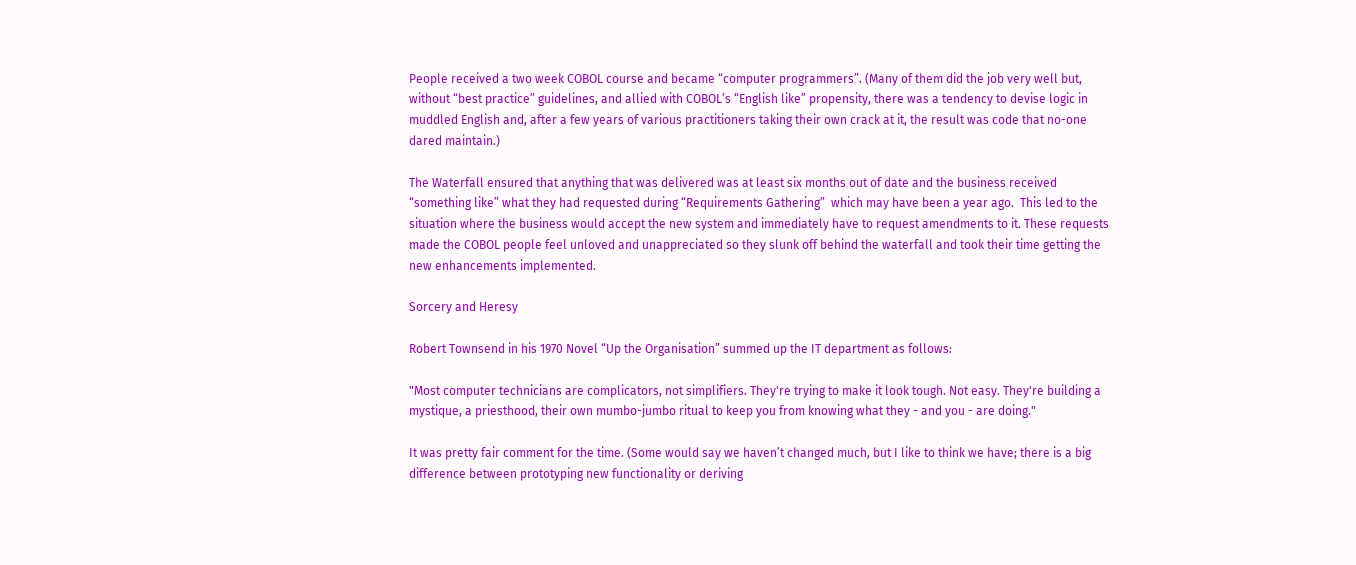People received a two week COBOL course and became “computer programmers”. (Many of them did the job very well but, without “best practice” guidelines, and allied with COBOL’s “English like” propensity, there was a tendency to devise logic in muddled English and, after a few years of various practitioners taking their own crack at it, the result was code that no-one dared maintain.)

The Waterfall ensured that anything that was delivered was at least six months out of date and the business received “something like” what they had requested during “Requirements Gathering”  which may have been a year ago.  This led to the situation where the business would accept the new system and immediately have to request amendments to it. These requests made the COBOL people feel unloved and unappreciated so they slunk off behind the waterfall and took their time getting the new enhancements implemented.

Sorcery and Heresy

Robert Townsend in his 1970 Novel “Up the Organisation” summed up the IT department as follows:

"Most computer technicians are complicators, not simplifiers. They're trying to make it look tough. Not easy. They're building a mystique, a priesthood, their own mumbo-jumbo ritual to keep you from knowing what they - and you - are doing."

It was pretty fair comment for the time. (Some would say we haven’t changed much, but I like to think we have; there is a big difference between prototyping new functionality or deriving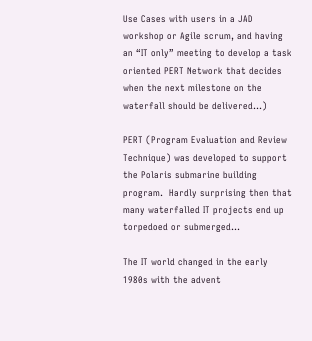Use Cases with users in a JAD workshop or Agile scrum, and having an “IT only” meeting to develop a task oriented PERT Network that decides when the next milestone on the waterfall should be delivered…)

PERT (Program Evaluation and Review Technique) was developed to support the Polaris submarine building program.  Hardly surprising then that many waterfalled IT projects end up torpedoed or submerged…

The IT world changed in the early 1980s with the advent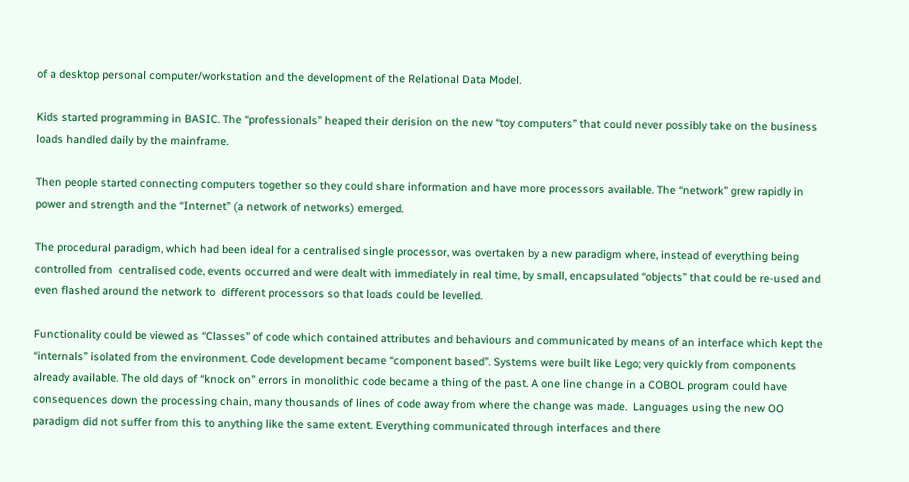of a desktop personal computer/workstation and the development of the Relational Data Model.

Kids started programming in BASIC. The “professionals” heaped their derision on the new “toy computers” that could never possibly take on the business loads handled daily by the mainframe.

Then people started connecting computers together so they could share information and have more processors available. The “network” grew rapidly in power and strength and the “Internet” (a network of networks) emerged.

The procedural paradigm, which had been ideal for a centralised single processor, was overtaken by a new paradigm where, instead of everything being controlled from  centralised code, events occurred and were dealt with immediately in real time, by small, encapsulated “objects” that could be re-used and even flashed around the network to  different processors so that loads could be levelled.

Functionality could be viewed as “Classes” of code which contained attributes and behaviours and communicated by means of an interface which kept the “internals” isolated from the environment. Code development became “component based”. Systems were built like Lego; very quickly from components already available. The old days of “knock on” errors in monolithic code became a thing of the past. A one line change in a COBOL program could have consequences down the processing chain, many thousands of lines of code away from where the change was made.  Languages using the new OO paradigm did not suffer from this to anything like the same extent. Everything communicated through interfaces and there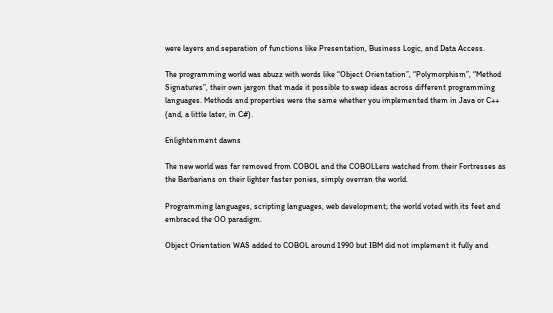were layers and separation of functions like Presentation, Business Logic, and Data Access.

The programming world was abuzz with words like “Object Orientation”, “Polymorphism”, “Method Signatures”, their own jargon that made it possible to swap ideas across different programming languages. Methods and properties were the same whether you implemented them in Java or C++ (and, a little later, in C#).

Enlightenment dawns

The new world was far removed from COBOL and the COBOLLers watched from their Fortresses as the Barbarians on their lighter faster ponies, simply overran the world.

Programming languages, scripting languages, web development; the world voted with its feet and embraced the OO paradigm.

Object Orientation WAS added to COBOL around 1990 but IBM did not implement it fully and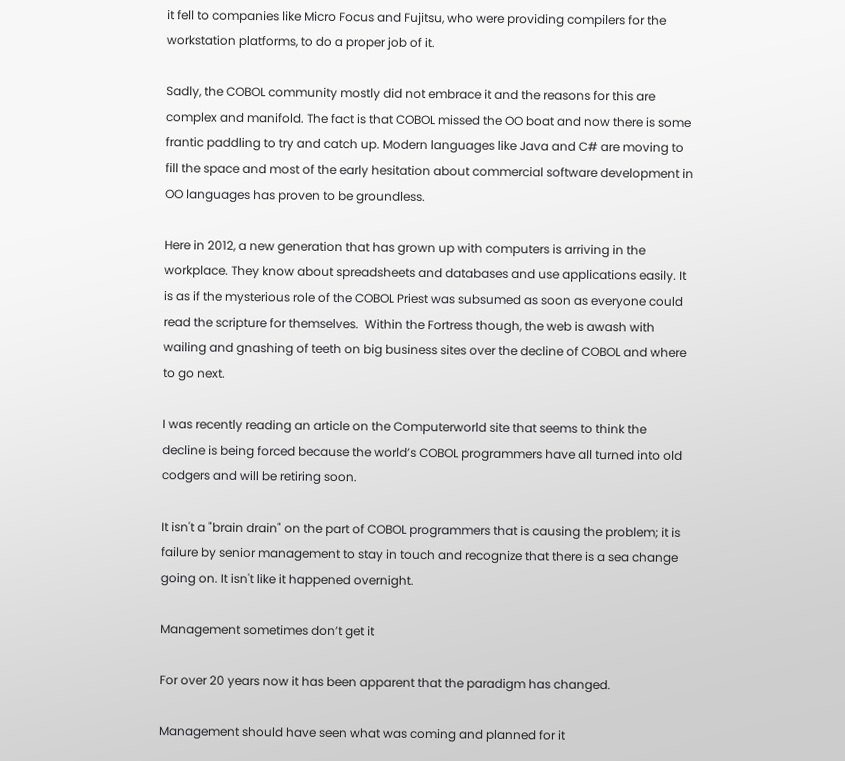it fell to companies like Micro Focus and Fujitsu, who were providing compilers for the workstation platforms, to do a proper job of it.

Sadly, the COBOL community mostly did not embrace it and the reasons for this are complex and manifold. The fact is that COBOL missed the OO boat and now there is some frantic paddling to try and catch up. Modern languages like Java and C# are moving to fill the space and most of the early hesitation about commercial software development in OO languages has proven to be groundless.

Here in 2012, a new generation that has grown up with computers is arriving in the workplace. They know about spreadsheets and databases and use applications easily. It is as if the mysterious role of the COBOL Priest was subsumed as soon as everyone could read the scripture for themselves.  Within the Fortress though, the web is awash with wailing and gnashing of teeth on big business sites over the decline of COBOL and where to go next.

I was recently reading an article on the Computerworld site that seems to think the decline is being forced because the world’s COBOL programmers have all turned into old codgers and will be retiring soon.

It isn't a "brain drain" on the part of COBOL programmers that is causing the problem; it is failure by senior management to stay in touch and recognize that there is a sea change going on. It isn't like it happened overnight.

Management sometimes don’t get it

For over 20 years now it has been apparent that the paradigm has changed.

Management should have seen what was coming and planned for it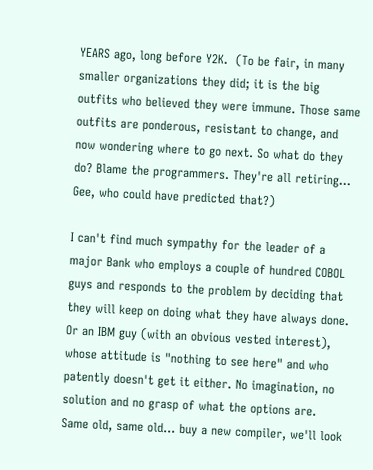YEARS ago, long before Y2K.  (To be fair, in many smaller organizations they did; it is the big outfits who believed they were immune. Those same outfits are ponderous, resistant to change, and now wondering where to go next. So what do they do? Blame the programmers. They're all retiring... Gee, who could have predicted that?)

I can't find much sympathy for the leader of a major Bank who employs a couple of hundred COBOL guys and responds to the problem by deciding that they will keep on doing what they have always done. Or an IBM guy (with an obvious vested interest), whose attitude is "nothing to see here" and who patently doesn't get it either. No imagination, no solution and no grasp of what the options are. Same old, same old... buy a new compiler, we'll look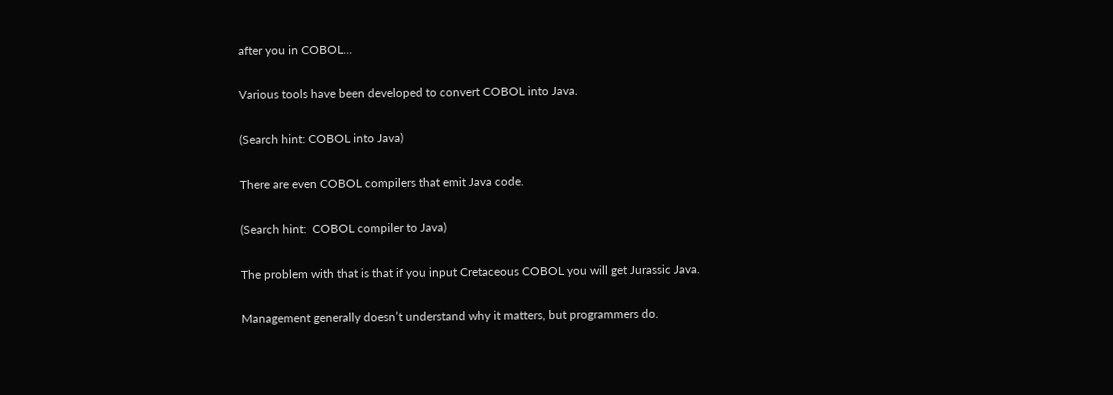after you in COBOL...

Various tools have been developed to convert COBOL into Java.

(Search hint: COBOL into Java)

There are even COBOL compilers that emit Java code.

(Search hint:  COBOL compiler to Java)

The problem with that is that if you input Cretaceous COBOL you will get Jurassic Java.

Management generally doesn’t understand why it matters, but programmers do.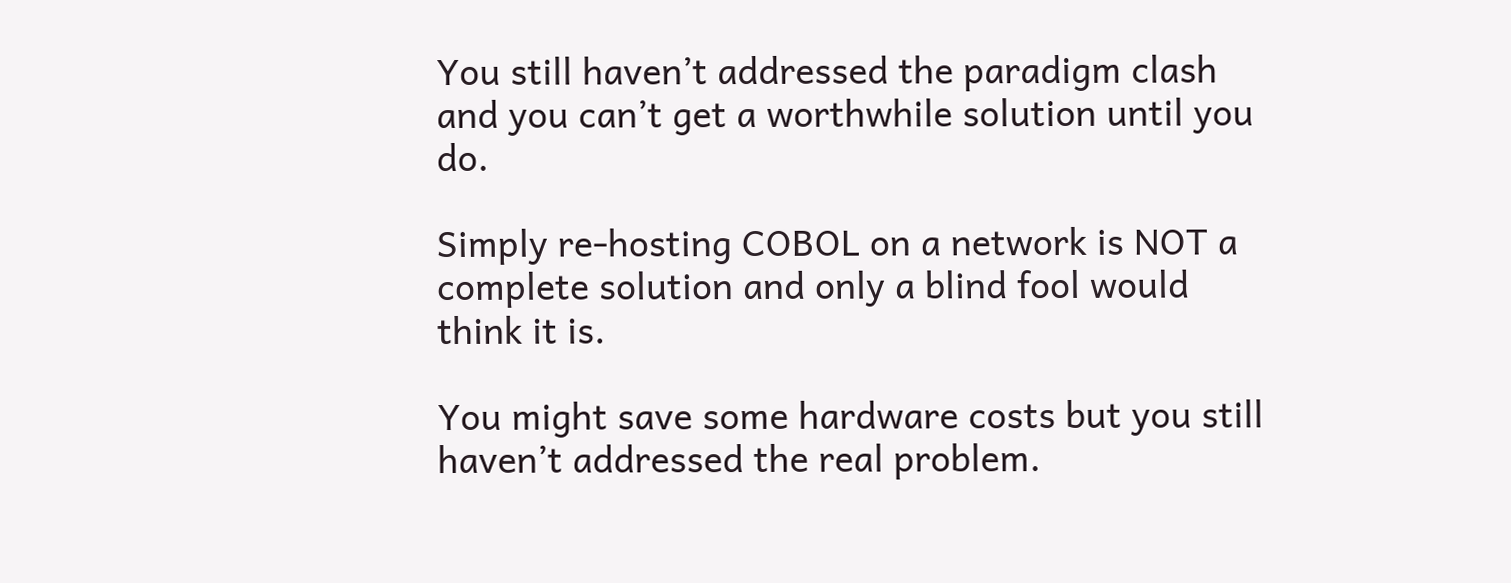You still haven’t addressed the paradigm clash and you can’t get a worthwhile solution until you do.

Simply re-hosting COBOL on a network is NOT a complete solution and only a blind fool would think it is.

You might save some hardware costs but you still haven’t addressed the real problem.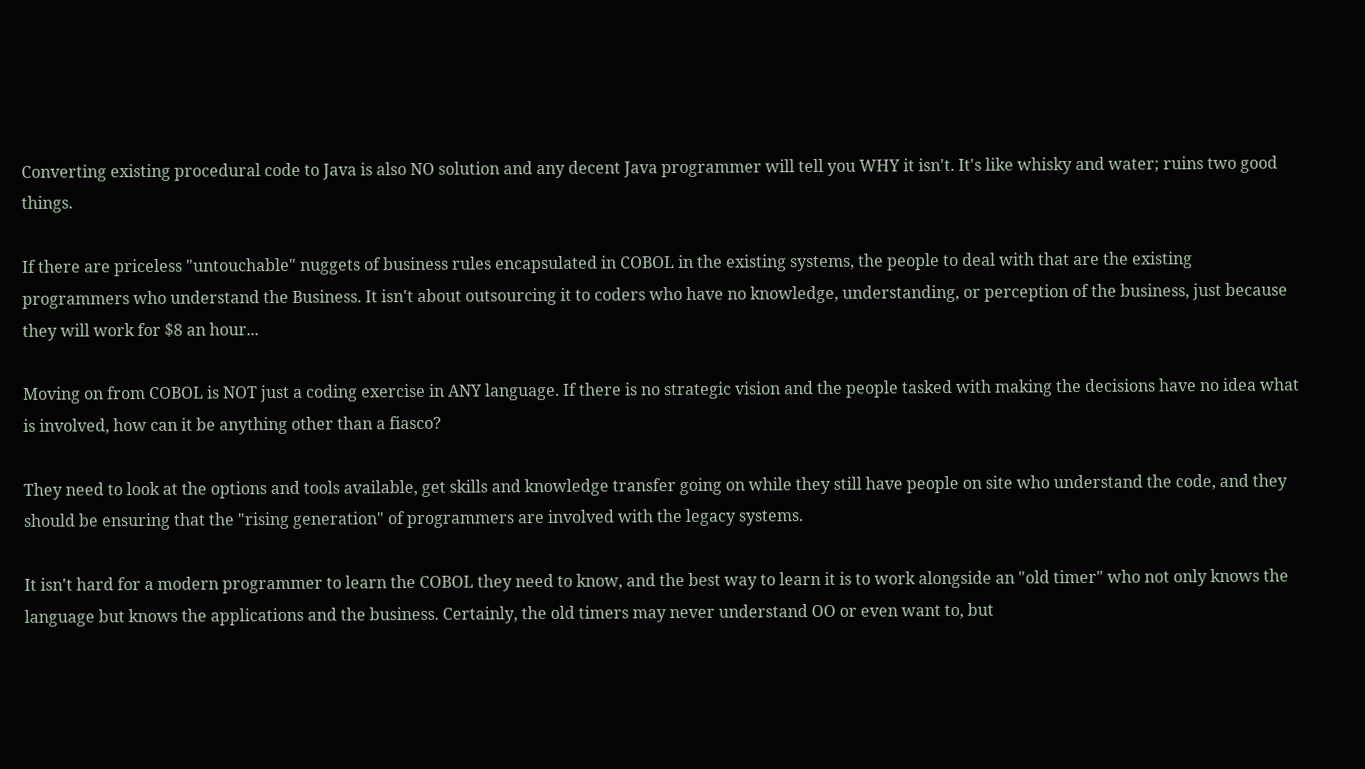Converting existing procedural code to Java is also NO solution and any decent Java programmer will tell you WHY it isn't. It's like whisky and water; ruins two good things.

If there are priceless "untouchable" nuggets of business rules encapsulated in COBOL in the existing systems, the people to deal with that are the existing programmers who understand the Business. It isn't about outsourcing it to coders who have no knowledge, understanding, or perception of the business, just because they will work for $8 an hour...

Moving on from COBOL is NOT just a coding exercise in ANY language. If there is no strategic vision and the people tasked with making the decisions have no idea what is involved, how can it be anything other than a fiasco?

They need to look at the options and tools available, get skills and knowledge transfer going on while they still have people on site who understand the code, and they should be ensuring that the "rising generation" of programmers are involved with the legacy systems.

It isn't hard for a modern programmer to learn the COBOL they need to know, and the best way to learn it is to work alongside an "old timer" who not only knows the language but knows the applications and the business. Certainly, the old timers may never understand OO or even want to, but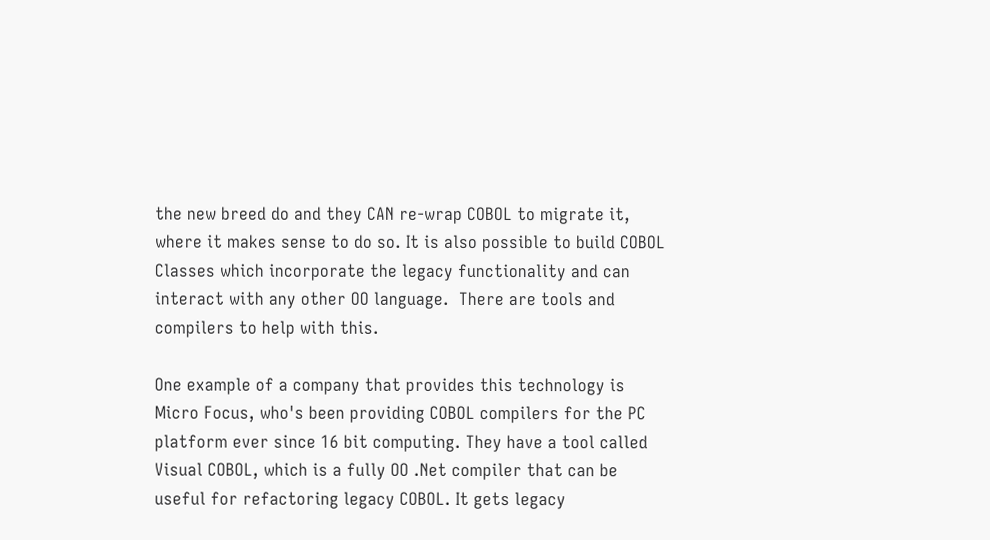the new breed do and they CAN re-wrap COBOL to migrate it, where it makes sense to do so. It is also possible to build COBOL Classes which incorporate the legacy functionality and can interact with any other OO language.  There are tools and compilers to help with this.

One example of a company that provides this technology is Micro Focus, who's been providing COBOL compilers for the PC platform ever since 16 bit computing. They have a tool called Visual COBOL, which is a fully OO .Net compiler that can be useful for refactoring legacy COBOL. It gets legacy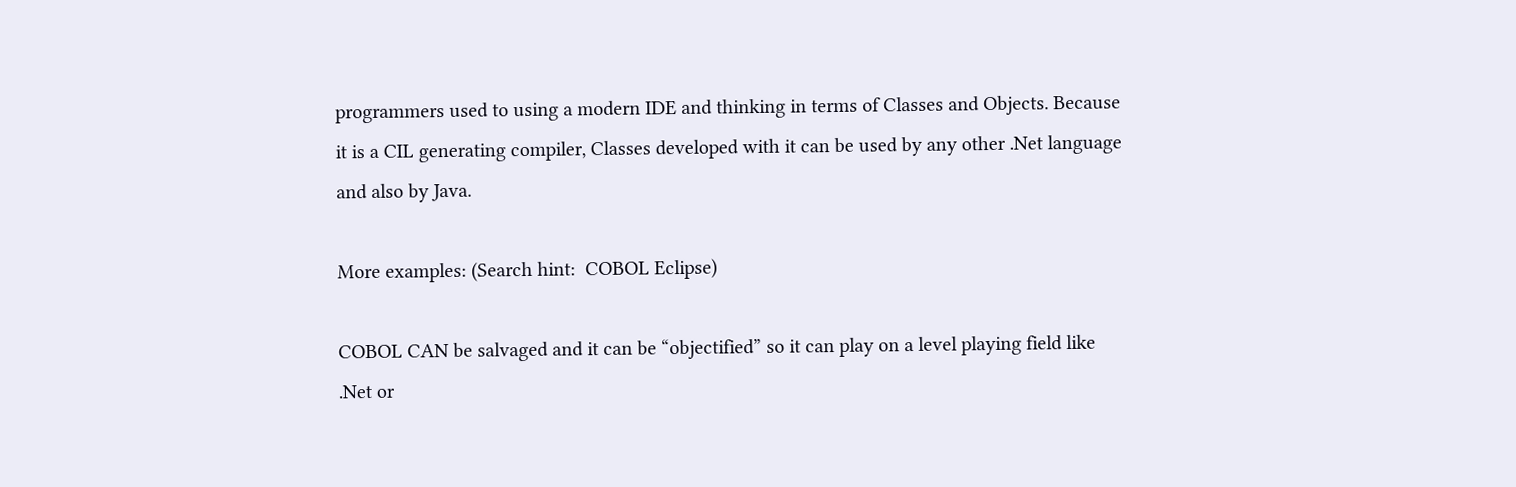programmers used to using a modern IDE and thinking in terms of Classes and Objects. Because it is a CIL generating compiler, Classes developed with it can be used by any other .Net language and also by Java.

More examples: (Search hint:  COBOL Eclipse)

COBOL CAN be salvaged and it can be “objectified” so it can play on a level playing field like .Net or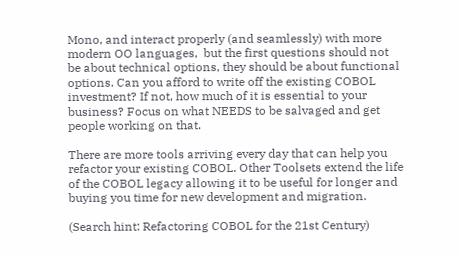Mono, and interact properly (and seamlessly) with more modern OO languages,  but the first questions should not be about technical options, they should be about functional options. Can you afford to write off the existing COBOL investment? If not, how much of it is essential to your business? Focus on what NEEDS to be salvaged and get people working on that.

There are more tools arriving every day that can help you refactor your existing COBOL. Other Toolsets extend the life of the COBOL legacy allowing it to be useful for longer and buying you time for new development and migration.

(Search hint: Refactoring COBOL for the 21st Century)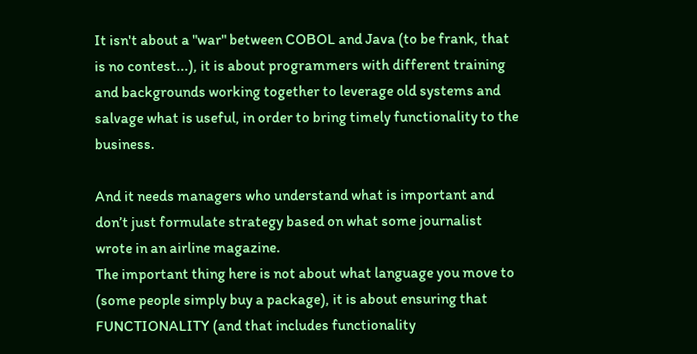It isn't about a "war" between COBOL and Java (to be frank, that is no contest...), it is about programmers with different training and backgrounds working together to leverage old systems and salvage what is useful, in order to bring timely functionality to the business.

And it needs managers who understand what is important and don’t just formulate strategy based on what some journalist wrote in an airline magazine.
The important thing here is not about what language you move to (some people simply buy a package), it is about ensuring that FUNCTIONALITY (and that includes functionality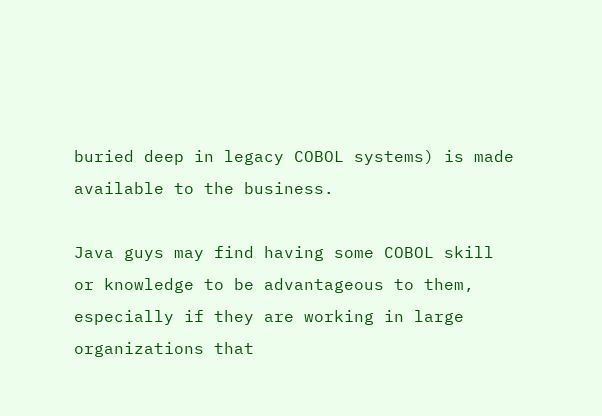buried deep in legacy COBOL systems) is made available to the business.

Java guys may find having some COBOL skill or knowledge to be advantageous to them, especially if they are working in large organizations that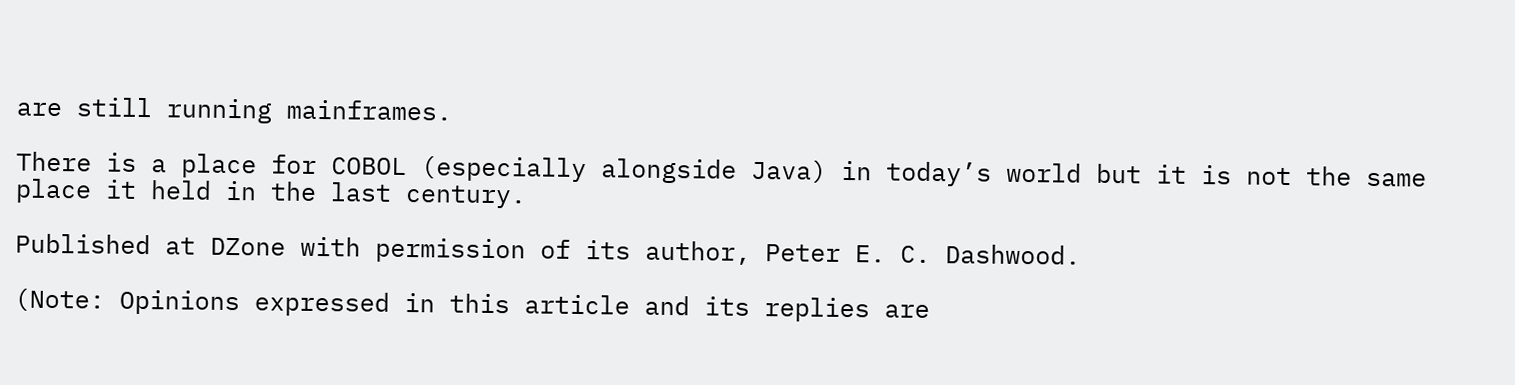are still running mainframes.

There is a place for COBOL (especially alongside Java) in today’s world but it is not the same place it held in the last century.

Published at DZone with permission of its author, Peter E. C. Dashwood.

(Note: Opinions expressed in this article and its replies are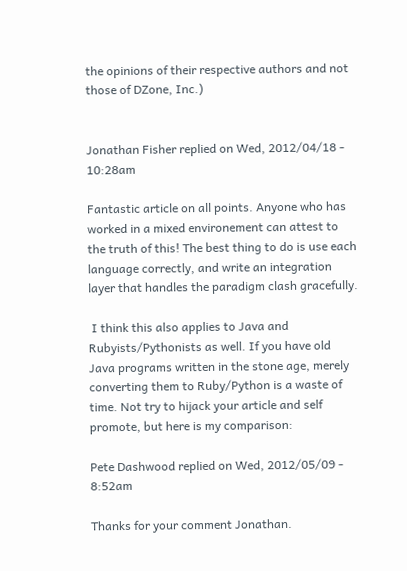the opinions of their respective authors and not those of DZone, Inc.)


Jonathan Fisher replied on Wed, 2012/04/18 - 10:28am

Fantastic article on all points. Anyone who has worked in a mixed environement can attest to the truth of this! The best thing to do is use each language correctly, and write an integration layer that handles the paradigm clash gracefully.

 I think this also applies to Java and Rubyists/Pythonists as well. If you have old Java programs written in the stone age, merely converting them to Ruby/Python is a waste of time. Not try to hijack your article and self promote, but here is my comparison:

Pete Dashwood replied on Wed, 2012/05/09 - 8:52am

Thanks for your comment Jonathan.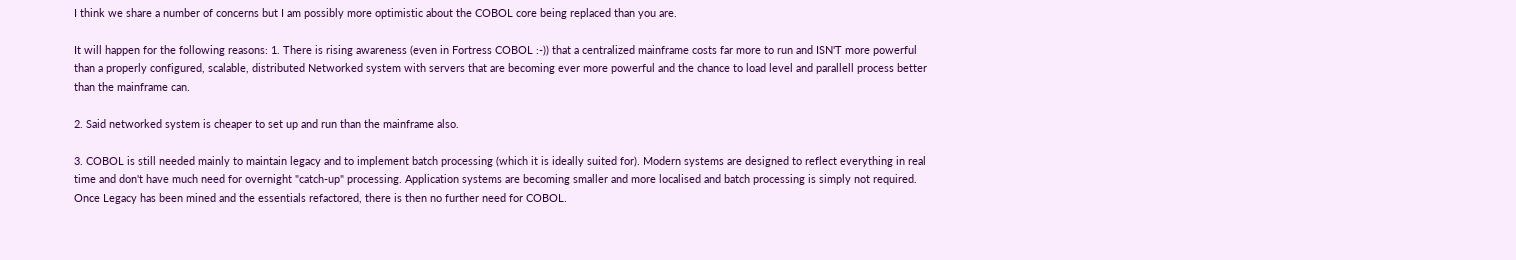I think we share a number of concerns but I am possibly more optimistic about the COBOL core being replaced than you are.

It will happen for the following reasons: 1. There is rising awareness (even in Fortress COBOL :-)) that a centralized mainframe costs far more to run and ISN'T more powerful than a properly configured, scalable, distributed Networked system with servers that are becoming ever more powerful and the chance to load level and parallell process better than the mainframe can.

2. Said networked system is cheaper to set up and run than the mainframe also.

3. COBOL is still needed mainly to maintain legacy and to implement batch processing (which it is ideally suited for). Modern systems are designed to reflect everything in real time and don't have much need for overnight "catch-up" processing. Application systems are becoming smaller and more localised and batch processing is simply not required. Once Legacy has been mined and the essentials refactored, there is then no further need for COBOL.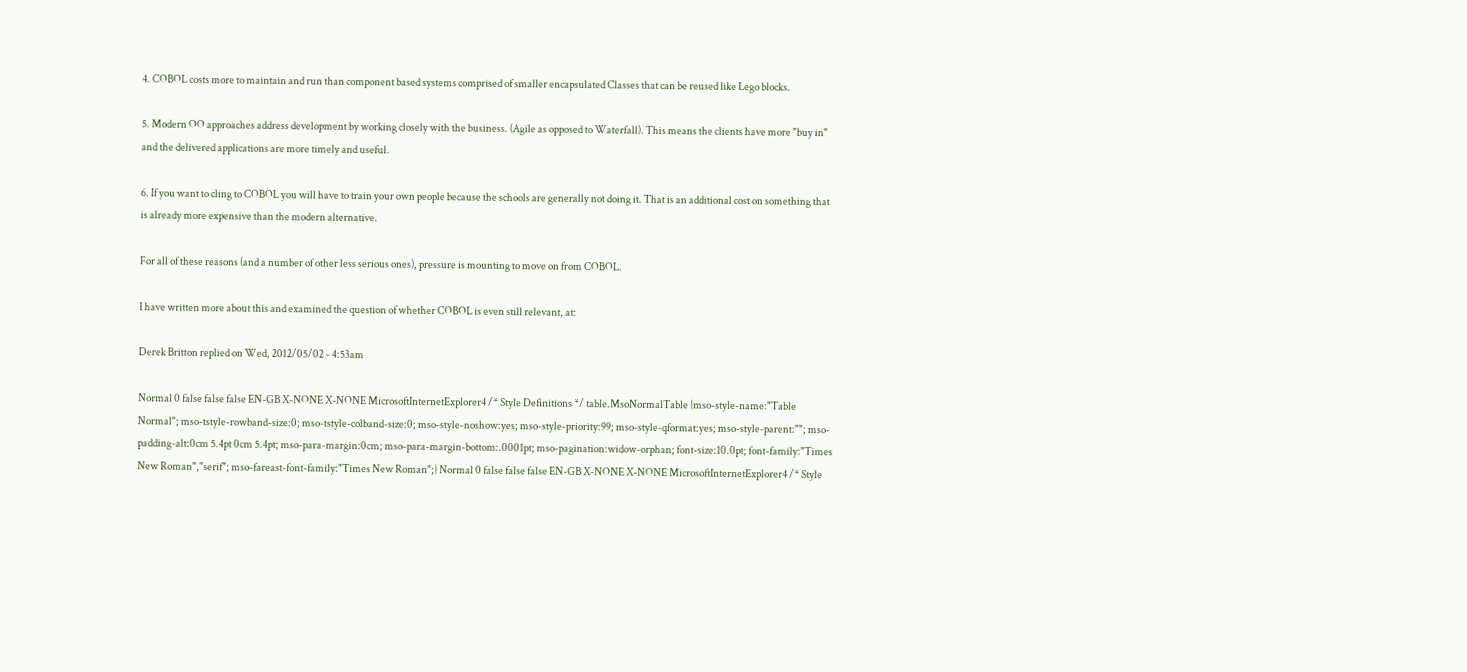4. COBOL costs more to maintain and run than component based systems comprised of smaller encapsulated Classes that can be reused like Lego blocks.

5. Modern OO approaches address development by working closely with the business. (Agile as opposed to Waterfall). This means the clients have more "buy in" and the delivered applications are more timely and useful.

6. If you want to cling to COBOL you will have to train your own people because the schools are generally not doing it. That is an additional cost on something that is already more expensive than the modern alternative.

For all of these reasons (and a number of other less serious ones), pressure is mounting to move on from COBOL.

I have written more about this and examined the question of whether COBOL is even still relevant, at:

Derek Britton replied on Wed, 2012/05/02 - 4:53am

Normal 0 false false false EN-GB X-NONE X-NONE MicrosoftInternetExplorer4 /* Style Definitions */ table.MsoNormalTable {mso-style-name:"Table Normal"; mso-tstyle-rowband-size:0; mso-tstyle-colband-size:0; mso-style-noshow:yes; mso-style-priority:99; mso-style-qformat:yes; mso-style-parent:""; mso-padding-alt:0cm 5.4pt 0cm 5.4pt; mso-para-margin:0cm; mso-para-margin-bottom:.0001pt; mso-pagination:widow-orphan; font-size:10.0pt; font-family:"Times New Roman","serif"; mso-fareast-font-family:"Times New Roman";} Normal 0 false false false EN-GB X-NONE X-NONE MicrosoftInternetExplorer4 /* Style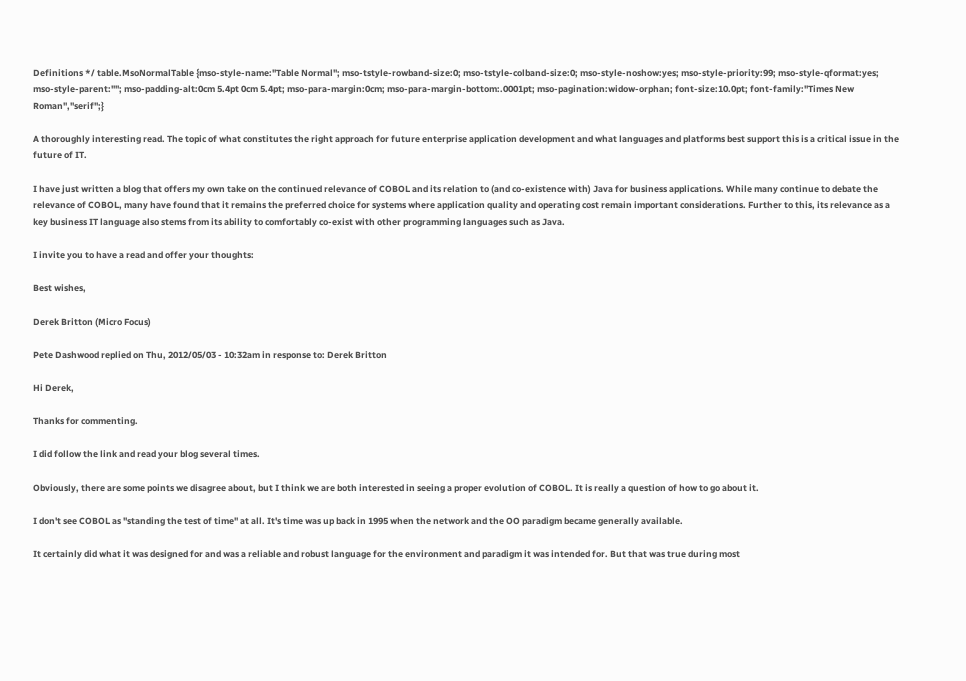Definitions */ table.MsoNormalTable {mso-style-name:"Table Normal"; mso-tstyle-rowband-size:0; mso-tstyle-colband-size:0; mso-style-noshow:yes; mso-style-priority:99; mso-style-qformat:yes; mso-style-parent:""; mso-padding-alt:0cm 5.4pt 0cm 5.4pt; mso-para-margin:0cm; mso-para-margin-bottom:.0001pt; mso-pagination:widow-orphan; font-size:10.0pt; font-family:"Times New Roman","serif";}

A thoroughly interesting read. The topic of what constitutes the right approach for future enterprise application development and what languages and platforms best support this is a critical issue in the future of IT.

I have just written a blog that offers my own take on the continued relevance of COBOL and its relation to (and co-existence with) Java for business applications. While many continue to debate the relevance of COBOL, many have found that it remains the preferred choice for systems where application quality and operating cost remain important considerations. Further to this, its relevance as a key business IT language also stems from its ability to comfortably co-exist with other programming languages such as Java.

I invite you to have a read and offer your thoughts:

Best wishes,

Derek Britton (Micro Focus)

Pete Dashwood replied on Thu, 2012/05/03 - 10:32am in response to: Derek Britton

Hi Derek,

Thanks for commenting.

I did follow the link and read your blog several times.

Obviously, there are some points we disagree about, but I think we are both interested in seeing a proper evolution of COBOL. It is really a question of how to go about it.

I don't see COBOL as "standing the test of time" at all. It's time was up back in 1995 when the network and the OO paradigm became generally available.

It certainly did what it was designed for and was a reliable and robust language for the environment and paradigm it was intended for. But that was true during most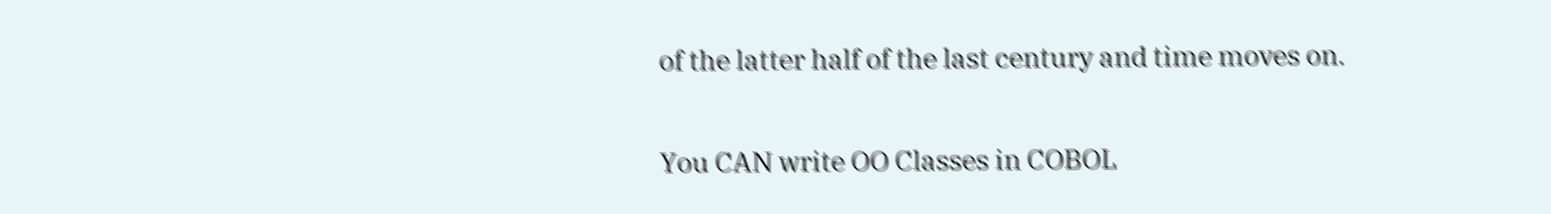of the latter half of the last century and time moves on.

You CAN write OO Classes in COBOL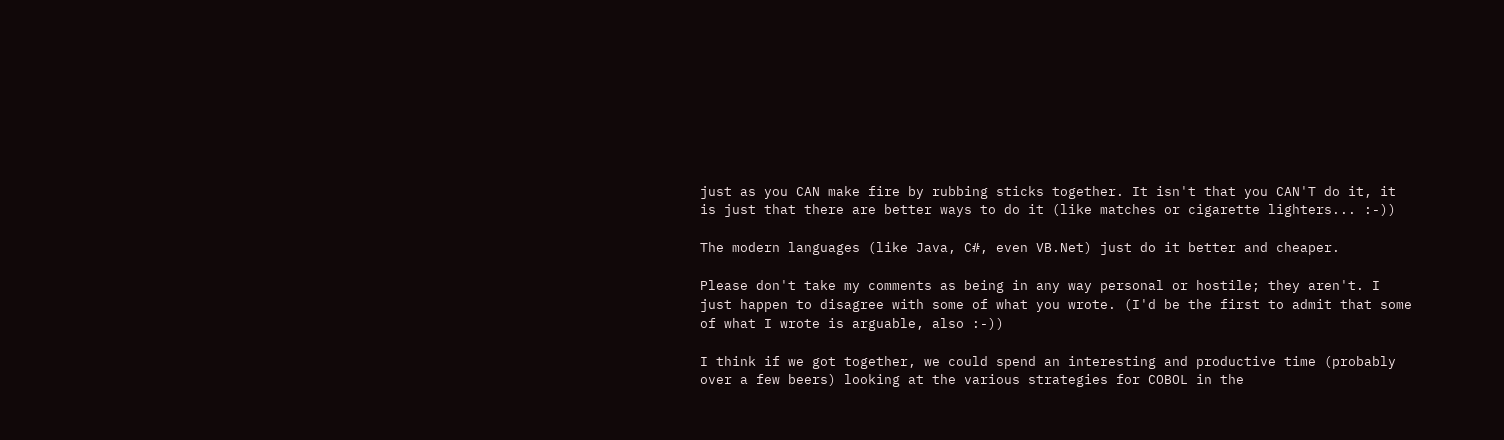just as you CAN make fire by rubbing sticks together. It isn't that you CAN'T do it, it is just that there are better ways to do it (like matches or cigarette lighters... :-))

The modern languages (like Java, C#, even VB.Net) just do it better and cheaper.

Please don't take my comments as being in any way personal or hostile; they aren't. I just happen to disagree with some of what you wrote. (I'd be the first to admit that some of what I wrote is arguable, also :-))

I think if we got together, we could spend an interesting and productive time (probably over a few beers) looking at the various strategies for COBOL in the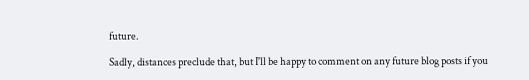future.

Sadly, distances preclude that, but I'll be happy to comment on any future blog posts if you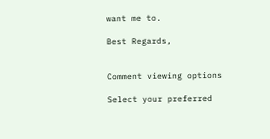want me to.

Best Regards,


Comment viewing options

Select your preferred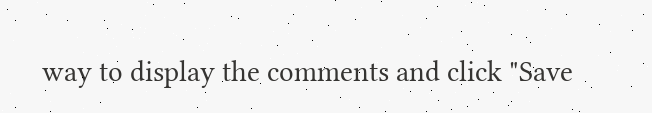way to display the comments and click "Save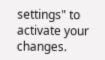settings" to activate your changes.